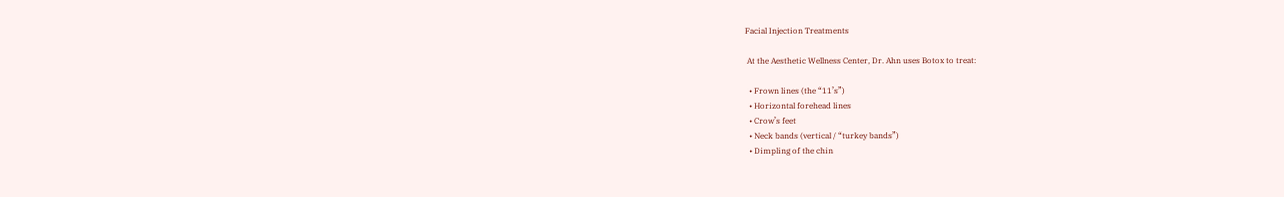Facial Injection Treatments

 At the Aesthetic Wellness Center, Dr. Ahn uses Botox to treat:

  • Frown lines (the “11’s”)
  • Horizontal forehead lines
  • Crow’s feet
  • Neck bands (vertical / “turkey bands”)
  • Dimpling of the chin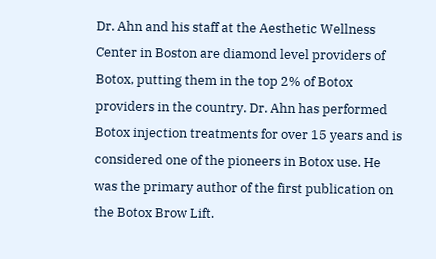Dr. Ahn and his staff at the Aesthetic Wellness Center in Boston are diamond level providers of Botox, putting them in the top 2% of Botox providers in the country. Dr. Ahn has performed Botox injection treatments for over 15 years and is considered one of the pioneers in Botox use. He was the primary author of the first publication on the Botox Brow Lift.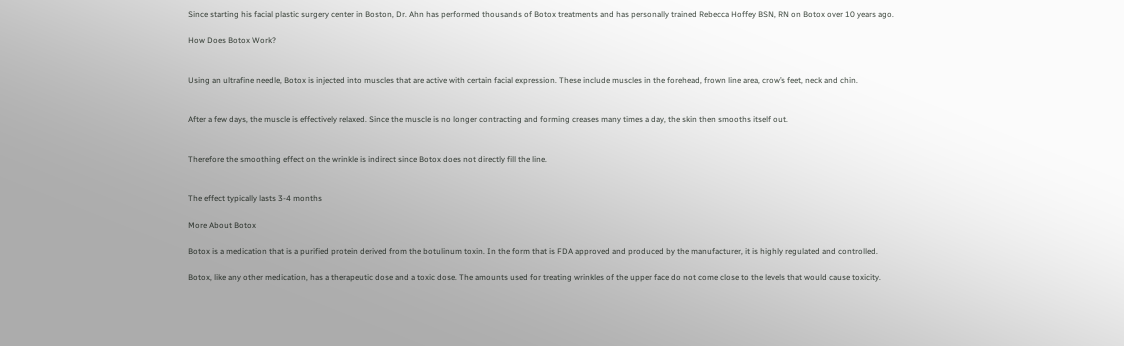Since starting his facial plastic surgery center in Boston, Dr. Ahn has performed thousands of Botox treatments and has personally trained Rebecca Hoffey BSN, RN on Botox over 10 years ago.

How Does Botox Work?


Using an ultrafine needle, Botox is injected into muscles that are active with certain facial expression. These include muscles in the forehead, frown line area, crow’s feet, neck and chin.


After a few days, the muscle is effectively relaxed. Since the muscle is no longer contracting and forming creases many times a day, the skin then smooths itself out.


Therefore the smoothing effect on the wrinkle is indirect since Botox does not directly fill the line.


The effect typically lasts 3-4 months

More About Botox

Botox is a medication that is a purified protein derived from the botulinum toxin. In the form that is FDA approved and produced by the manufacturer, it is highly regulated and controlled.

Botox, like any other medication, has a therapeutic dose and a toxic dose. The amounts used for treating wrinkles of the upper face do not come close to the levels that would cause toxicity.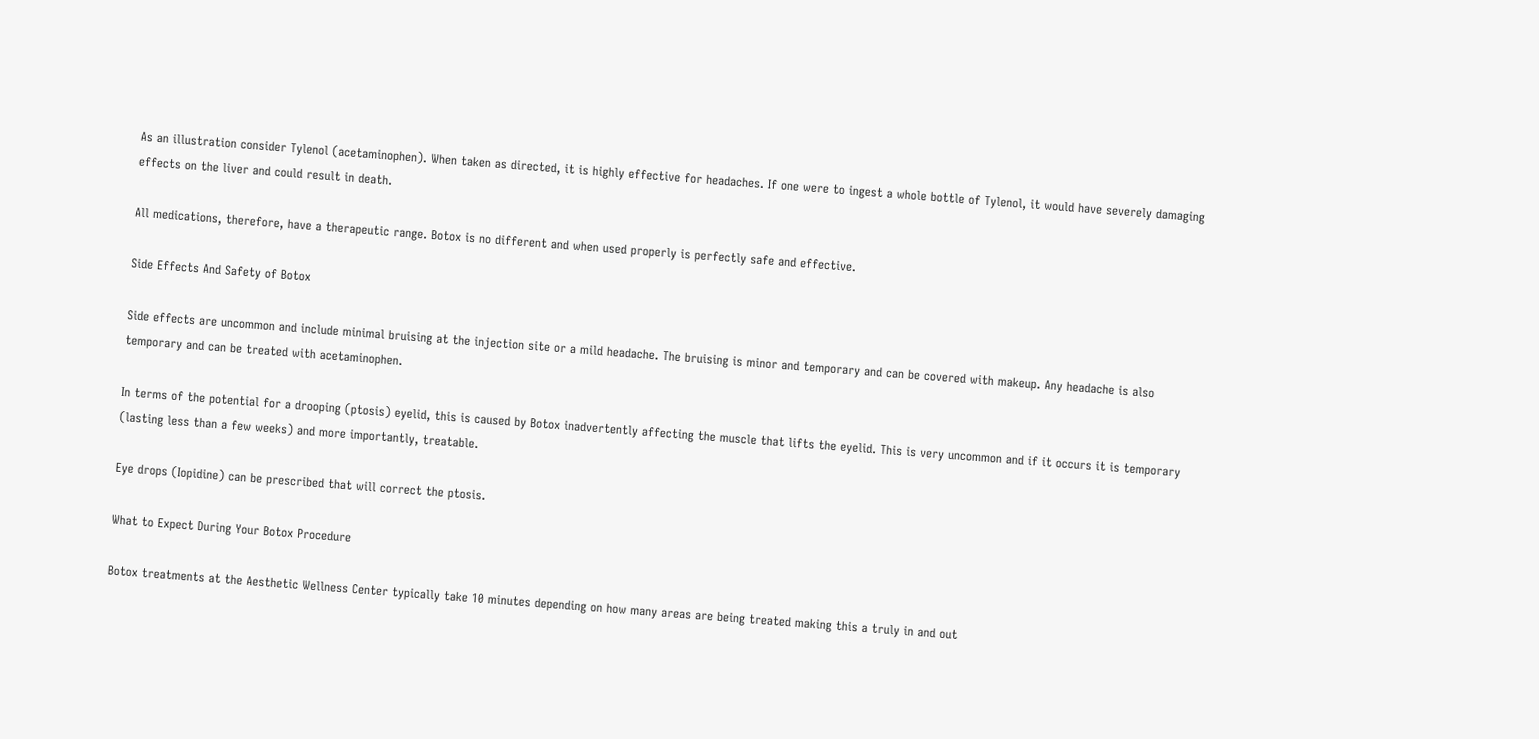As an illustration consider Tylenol (acetaminophen). When taken as directed, it is highly effective for headaches. If one were to ingest a whole bottle of Tylenol, it would have severely damaging effects on the liver and could result in death.

All medications, therefore, have a therapeutic range. Botox is no different and when used properly is perfectly safe and effective.

Side Effects And Safety of Botox

Side effects are uncommon and include minimal bruising at the injection site or a mild headache. The bruising is minor and temporary and can be covered with makeup. Any headache is also temporary and can be treated with acetaminophen.

In terms of the potential for a drooping (ptosis) eyelid, this is caused by Botox inadvertently affecting the muscle that lifts the eyelid. This is very uncommon and if it occurs it is temporary (lasting less than a few weeks) and more importantly, treatable.

Eye drops (Iopidine) can be prescribed that will correct the ptosis.

What to Expect During Your Botox Procedure

Botox treatments at the Aesthetic Wellness Center typically take 10 minutes depending on how many areas are being treated making this a truly in and out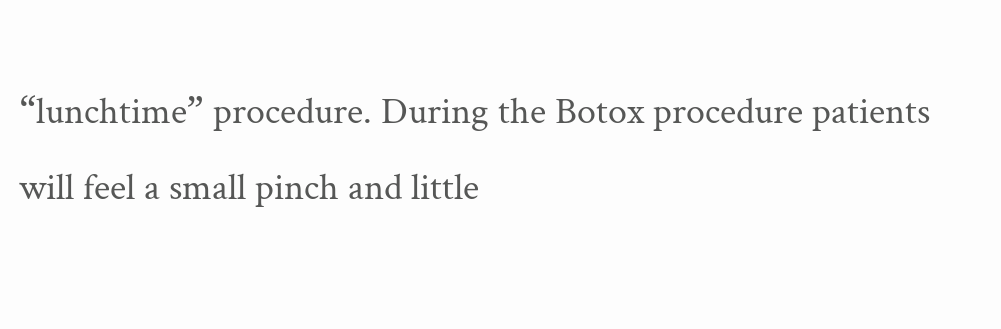“lunchtime” procedure. During the Botox procedure patients will feel a small pinch and little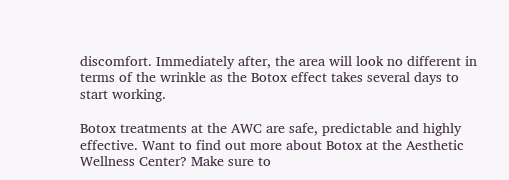discomfort. Immediately after, the area will look no different in terms of the wrinkle as the Botox effect takes several days to start working.

Botox treatments at the AWC are safe, predictable and highly effective. Want to find out more about Botox at the Aesthetic Wellness Center? Make sure to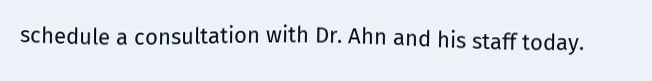schedule a consultation with Dr. Ahn and his staff today.